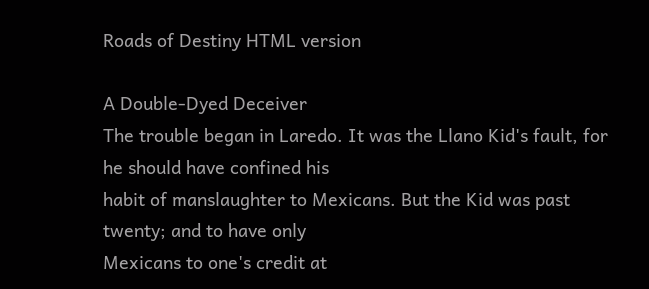Roads of Destiny HTML version

A Double-Dyed Deceiver
The trouble began in Laredo. It was the Llano Kid's fault, for he should have confined his
habit of manslaughter to Mexicans. But the Kid was past twenty; and to have only
Mexicans to one's credit at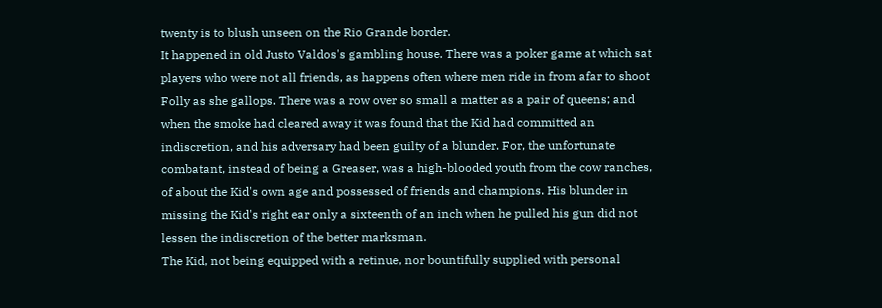twenty is to blush unseen on the Rio Grande border.
It happened in old Justo Valdos's gambling house. There was a poker game at which sat
players who were not all friends, as happens often where men ride in from afar to shoot
Folly as she gallops. There was a row over so small a matter as a pair of queens; and
when the smoke had cleared away it was found that the Kid had committed an
indiscretion, and his adversary had been guilty of a blunder. For, the unfortunate
combatant, instead of being a Greaser, was a high-blooded youth from the cow ranches,
of about the Kid's own age and possessed of friends and champions. His blunder in
missing the Kid's right ear only a sixteenth of an inch when he pulled his gun did not
lessen the indiscretion of the better marksman.
The Kid, not being equipped with a retinue, nor bountifully supplied with personal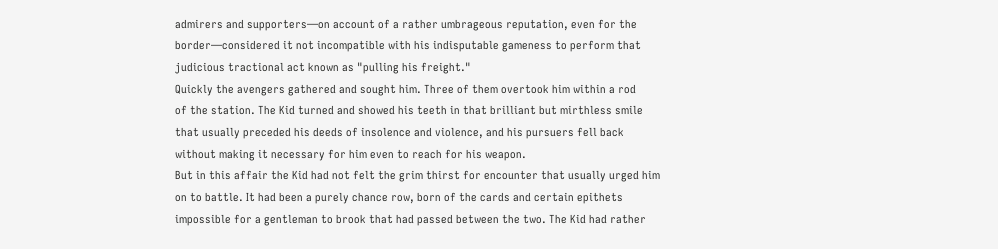admirers and supporters—on account of a rather umbrageous reputation, even for the
border—considered it not incompatible with his indisputable gameness to perform that
judicious tractional act known as "pulling his freight."
Quickly the avengers gathered and sought him. Three of them overtook him within a rod
of the station. The Kid turned and showed his teeth in that brilliant but mirthless smile
that usually preceded his deeds of insolence and violence, and his pursuers fell back
without making it necessary for him even to reach for his weapon.
But in this affair the Kid had not felt the grim thirst for encounter that usually urged him
on to battle. It had been a purely chance row, born of the cards and certain epithets
impossible for a gentleman to brook that had passed between the two. The Kid had rather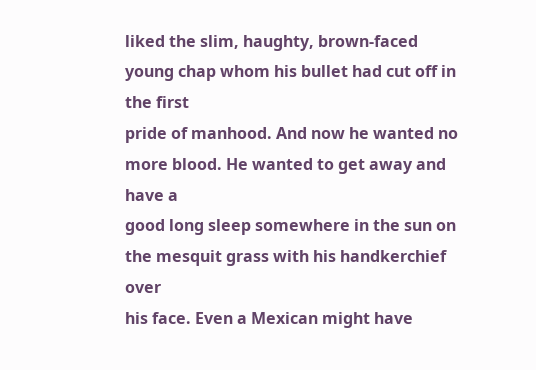liked the slim, haughty, brown-faced young chap whom his bullet had cut off in the first
pride of manhood. And now he wanted no more blood. He wanted to get away and have a
good long sleep somewhere in the sun on the mesquit grass with his handkerchief over
his face. Even a Mexican might have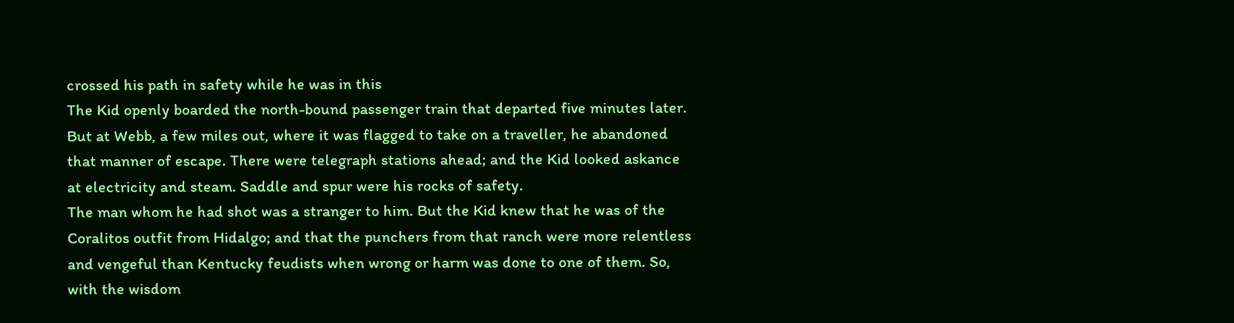crossed his path in safety while he was in this
The Kid openly boarded the north-bound passenger train that departed five minutes later.
But at Webb, a few miles out, where it was flagged to take on a traveller, he abandoned
that manner of escape. There were telegraph stations ahead; and the Kid looked askance
at electricity and steam. Saddle and spur were his rocks of safety.
The man whom he had shot was a stranger to him. But the Kid knew that he was of the
Coralitos outfit from Hidalgo; and that the punchers from that ranch were more relentless
and vengeful than Kentucky feudists when wrong or harm was done to one of them. So,
with the wisdom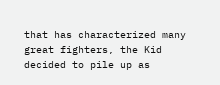that has characterized many great fighters, the Kid decided to pile up as